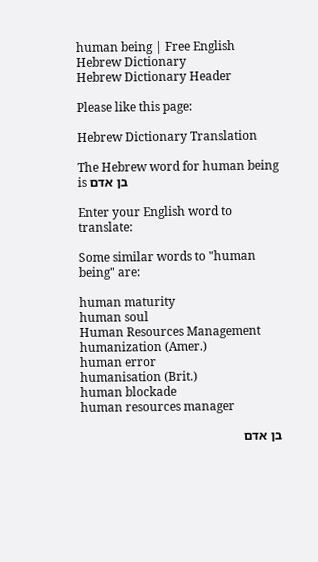human being | Free English Hebrew Dictionary
Hebrew Dictionary Header

Please like this page:

Hebrew Dictionary Translation

The Hebrew word for human being is בן אדם

Enter your English word to translate:

Some similar words to "human being" are:

human maturity
human soul
Human Resources Management
humanization (Amer.)
human error
humanisation (Brit.)
human blockade
human resources manager

בן אדם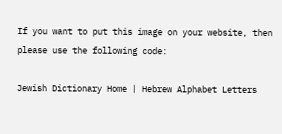If you want to put this image on your website, then please use the following code:

Jewish Dictionary Home | Hebrew Alphabet Letters